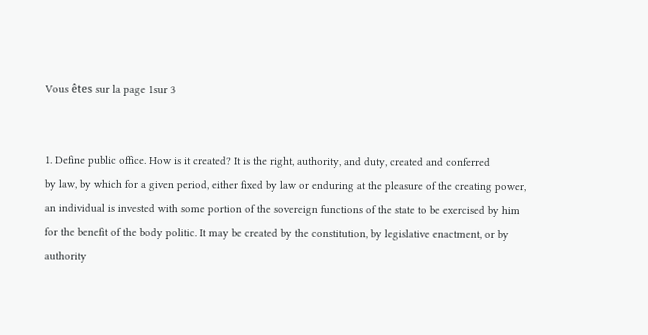Vous êtes sur la page 1sur 3


1. Define public office. How is it created? It is the right, authority, and duty, created and conferred
by law, by which for a given period, either fixed by law or enduring at the pleasure of the creating power,
an individual is invested with some portion of the sovereign functions of the state to be exercised by him
for the benefit of the body politic. It may be created by the constitution, by legislative enactment, or by
authority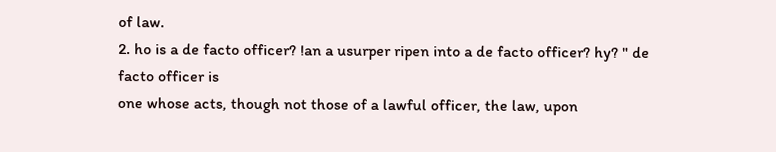of law.
2. ho is a de facto officer? !an a usurper ripen into a de facto officer? hy? " de facto officer is
one whose acts, though not those of a lawful officer, the law, upon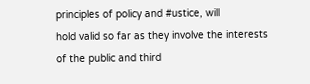principles of policy and #ustice, will
hold valid so far as they involve the interests of the public and third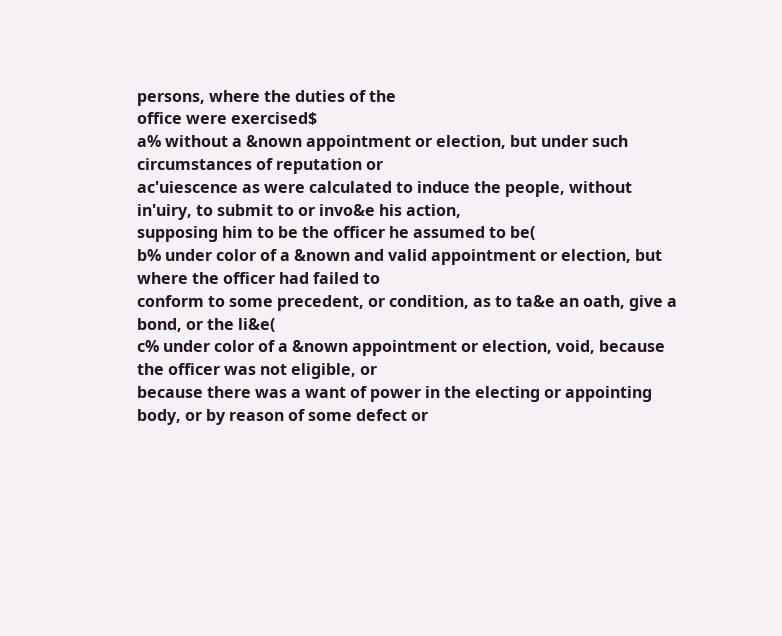persons, where the duties of the
office were exercised$
a% without a &nown appointment or election, but under such circumstances of reputation or
ac'uiescence as were calculated to induce the people, without in'uiry, to submit to or invo&e his action,
supposing him to be the officer he assumed to be(
b% under color of a &nown and valid appointment or election, but where the officer had failed to
conform to some precedent, or condition, as to ta&e an oath, give a bond, or the li&e(
c% under color of a &nown appointment or election, void, because the officer was not eligible, or
because there was a want of power in the electing or appointing body, or by reason of some defect or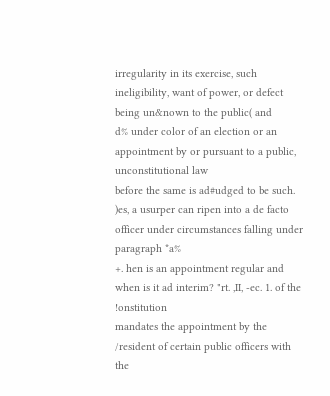irregularity in its exercise, such ineligibility, want of power, or defect being un&nown to the public( and
d% under color of an election or an appointment by or pursuant to a public, unconstitutional law
before the same is ad#udged to be such.
)es, a usurper can ripen into a de facto officer under circumstances falling under paragraph *a%
+. hen is an appointment regular and when is it ad interim? "rt. ,II, -ec. 1. of the !onstitution
mandates the appointment by the /resident of certain public officers with the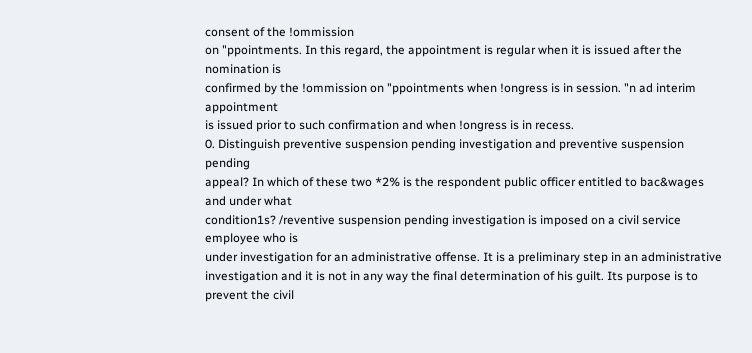consent of the !ommission
on "ppointments. In this regard, the appointment is regular when it is issued after the nomination is
confirmed by the !ommission on "ppointments when !ongress is in session. "n ad interim appointment
is issued prior to such confirmation and when !ongress is in recess.
0. Distinguish preventive suspension pending investigation and preventive suspension pending
appeal? In which of these two *2% is the respondent public officer entitled to bac&wages and under what
condition1s? /reventive suspension pending investigation is imposed on a civil service employee who is
under investigation for an administrative offense. It is a preliminary step in an administrative
investigation and it is not in any way the final determination of his guilt. Its purpose is to prevent the civil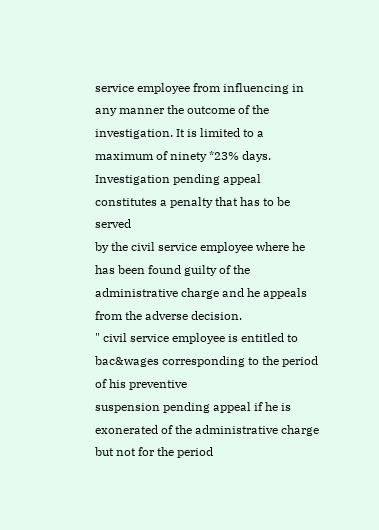service employee from influencing in any manner the outcome of the investigation. It is limited to a
maximum of ninety *23% days. Investigation pending appeal constitutes a penalty that has to be served
by the civil service employee where he has been found guilty of the administrative charge and he appeals
from the adverse decision.
" civil service employee is entitled to bac&wages corresponding to the period of his preventive
suspension pending appeal if he is exonerated of the administrative charge but not for the period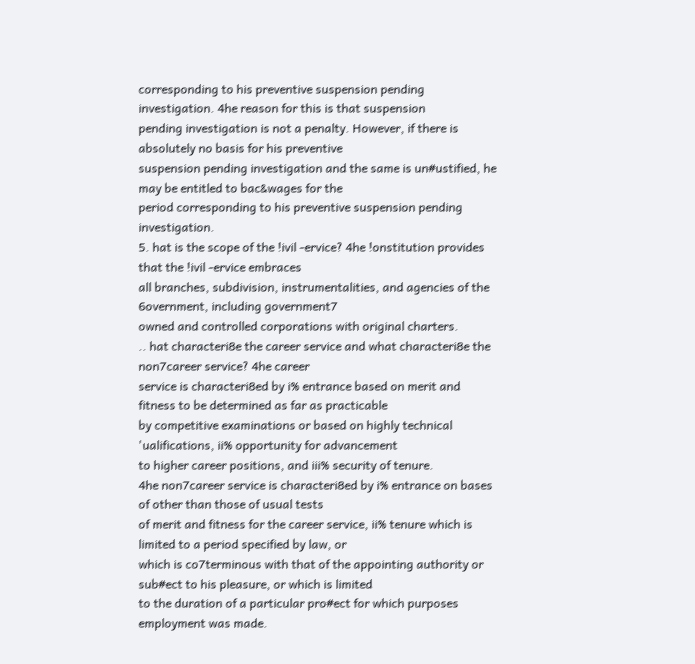corresponding to his preventive suspension pending investigation. 4he reason for this is that suspension
pending investigation is not a penalty. However, if there is absolutely no basis for his preventive
suspension pending investigation and the same is un#ustified, he may be entitled to bac&wages for the
period corresponding to his preventive suspension pending investigation.
5. hat is the scope of the !ivil -ervice? 4he !onstitution provides that the !ivil -ervice embraces
all branches, subdivision, instrumentalities, and agencies of the 6overnment, including government7
owned and controlled corporations with original charters.
.. hat characteri8e the career service and what characteri8e the non7career service? 4he career
service is characteri8ed by i% entrance based on merit and fitness to be determined as far as practicable
by competitive examinations or based on highly technical 'ualifications, ii% opportunity for advancement
to higher career positions, and iii% security of tenure.
4he non7career service is characteri8ed by i% entrance on bases of other than those of usual tests
of merit and fitness for the career service, ii% tenure which is limited to a period specified by law, or
which is co7terminous with that of the appointing authority or sub#ect to his pleasure, or which is limited
to the duration of a particular pro#ect for which purposes employment was made.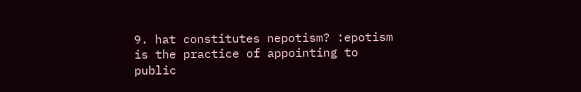9. hat constitutes nepotism? :epotism is the practice of appointing to public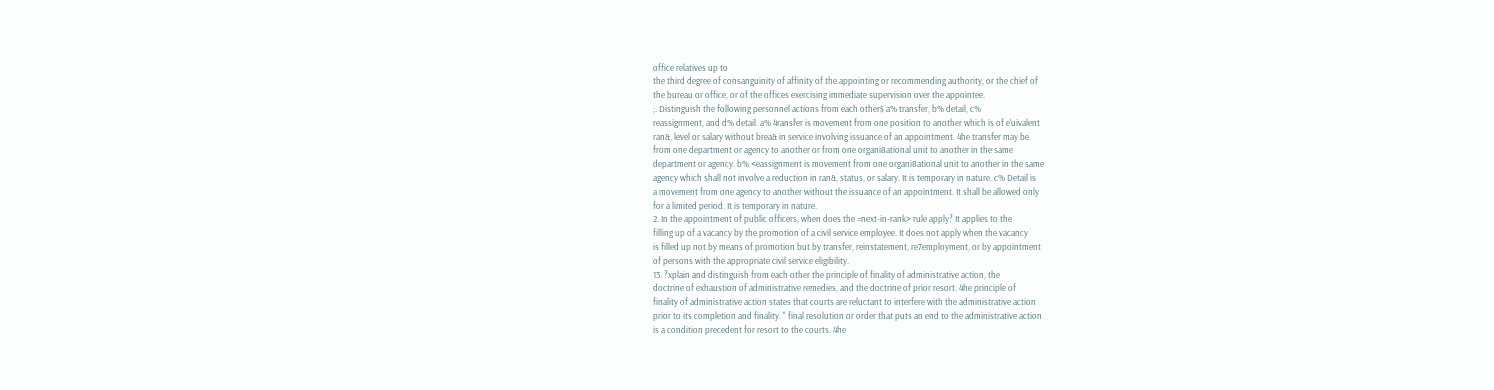office relatives up to
the third degree of consanguinity of affinity of the appointing or recommending authority, or the chief of
the bureau or office, or of the offices exercising immediate supervision over the appointee.
;. Distinguish the following personnel actions from each other$ a% transfer, b% detail, c%
reassignment, and d% detail. a% 4ransfer is movement from one position to another which is of e'uivalent
ran&, level or salary without brea& in service involving issuance of an appointment. 4he transfer may be
from one department or agency to another or from one organi8ational unit to another in the same
department or agency. b% <eassignment is movement from one organi8ational unit to another in the same
agency which shall not involve a reduction in ran&, status, or salary. It is temporary in nature. c% Detail is
a movement from one agency to another without the issuance of an appointment. It shall be allowed only
for a limited period. It is temporary in nature.
2. In the appointment of public officers, when does the =next-in-rank> rule apply? It applies to the
filling up of a vacancy by the promotion of a civil service employee. It does not apply when the vacancy
is filled up not by means of promotion but by transfer, reinstatement, re7employment, or by appointment
of persons with the appropriate civil service eligibility.
13. ?xplain and distinguish from each other the principle of finality of administrative action, the
doctrine of exhaustion of administrative remedies, and the doctrine of prior resort. 4he principle of
finality of administrative action states that courts are reluctant to interfere with the administrative action
prior to its completion and finality. " final resolution or order that puts an end to the administrative action
is a condition precedent for resort to the courts. 4he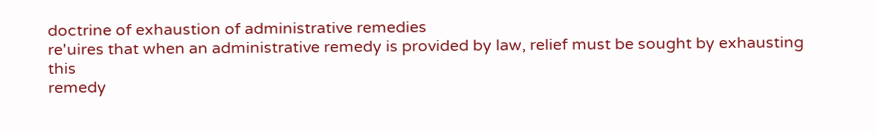doctrine of exhaustion of administrative remedies
re'uires that when an administrative remedy is provided by law, relief must be sought by exhausting this
remedy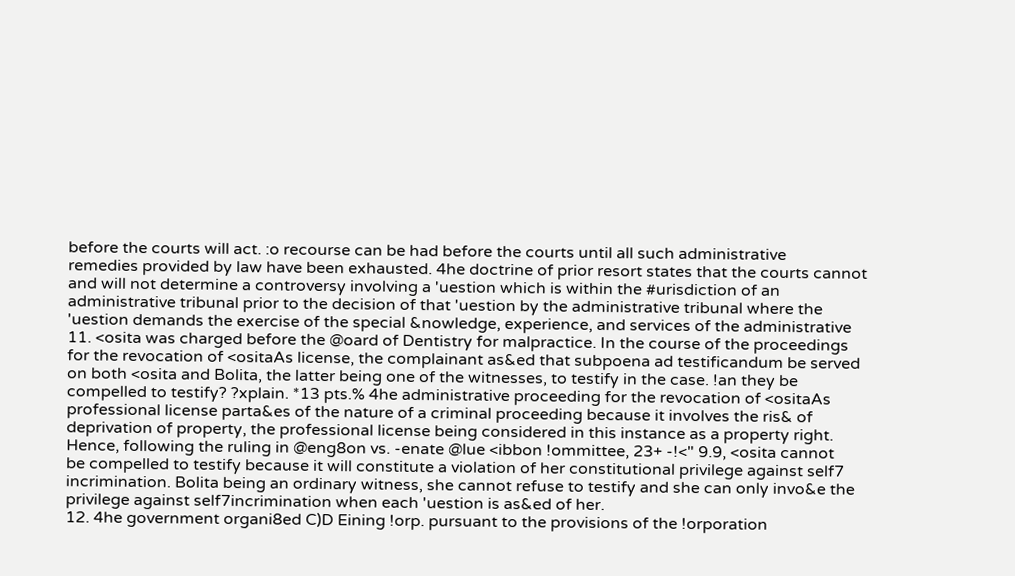before the courts will act. :o recourse can be had before the courts until all such administrative
remedies provided by law have been exhausted. 4he doctrine of prior resort states that the courts cannot
and will not determine a controversy involving a 'uestion which is within the #urisdiction of an
administrative tribunal prior to the decision of that 'uestion by the administrative tribunal where the
'uestion demands the exercise of the special &nowledge, experience, and services of the administrative
11. <osita was charged before the @oard of Dentistry for malpractice. In the course of the proceedings
for the revocation of <ositaAs license, the complainant as&ed that subpoena ad testificandum be served
on both <osita and Bolita, the latter being one of the witnesses, to testify in the case. !an they be
compelled to testify? ?xplain. *13 pts.% 4he administrative proceeding for the revocation of <ositaAs
professional license parta&es of the nature of a criminal proceeding because it involves the ris& of
deprivation of property, the professional license being considered in this instance as a property right.
Hence, following the ruling in @eng8on vs. -enate @lue <ibbon !ommittee, 23+ -!<" 9.9, <osita cannot
be compelled to testify because it will constitute a violation of her constitutional privilege against self7
incrimination. Bolita being an ordinary witness, she cannot refuse to testify and she can only invo&e the
privilege against self7incrimination when each 'uestion is as&ed of her.
12. 4he government organi8ed C)D Eining !orp. pursuant to the provisions of the !orporation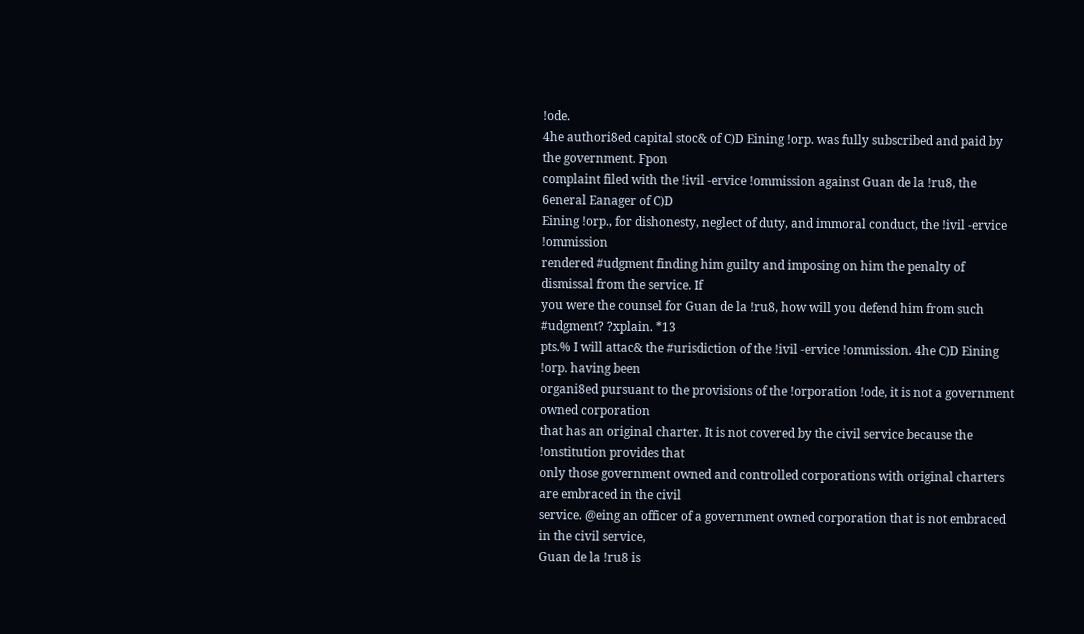!ode.
4he authori8ed capital stoc& of C)D Eining !orp. was fully subscribed and paid by the government. Fpon
complaint filed with the !ivil -ervice !ommission against Guan de la !ru8, the 6eneral Eanager of C)D
Eining !orp., for dishonesty, neglect of duty, and immoral conduct, the !ivil -ervice !ommission
rendered #udgment finding him guilty and imposing on him the penalty of dismissal from the service. If
you were the counsel for Guan de la !ru8, how will you defend him from such #udgment? ?xplain. *13
pts.% I will attac& the #urisdiction of the !ivil -ervice !ommission. 4he C)D Eining !orp. having been
organi8ed pursuant to the provisions of the !orporation !ode, it is not a government owned corporation
that has an original charter. It is not covered by the civil service because the !onstitution provides that
only those government owned and controlled corporations with original charters are embraced in the civil
service. @eing an officer of a government owned corporation that is not embraced in the civil service,
Guan de la !ru8 is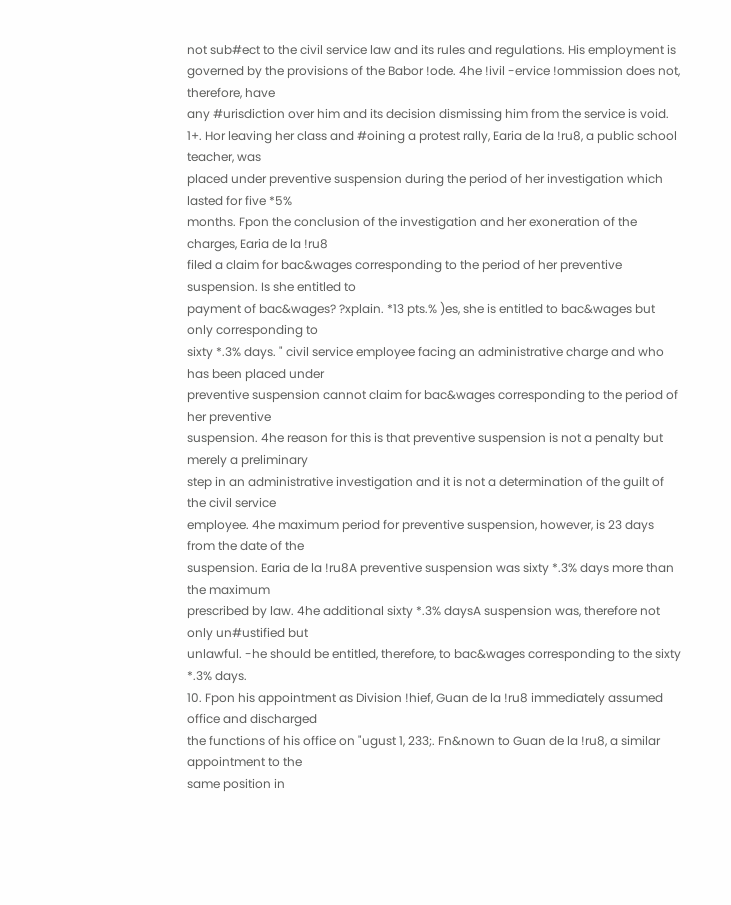not sub#ect to the civil service law and its rules and regulations. His employment is
governed by the provisions of the Babor !ode. 4he !ivil -ervice !ommission does not, therefore, have
any #urisdiction over him and its decision dismissing him from the service is void.
1+. Hor leaving her class and #oining a protest rally, Earia de la !ru8, a public school teacher, was
placed under preventive suspension during the period of her investigation which lasted for five *5%
months. Fpon the conclusion of the investigation and her exoneration of the charges, Earia de la !ru8
filed a claim for bac&wages corresponding to the period of her preventive suspension. Is she entitled to
payment of bac&wages? ?xplain. *13 pts.% )es, she is entitled to bac&wages but only corresponding to
sixty *.3% days. " civil service employee facing an administrative charge and who has been placed under
preventive suspension cannot claim for bac&wages corresponding to the period of her preventive
suspension. 4he reason for this is that preventive suspension is not a penalty but merely a preliminary
step in an administrative investigation and it is not a determination of the guilt of the civil service
employee. 4he maximum period for preventive suspension, however, is 23 days from the date of the
suspension. Earia de la !ru8A preventive suspension was sixty *.3% days more than the maximum
prescribed by law. 4he additional sixty *.3% daysA suspension was, therefore not only un#ustified but
unlawful. -he should be entitled, therefore, to bac&wages corresponding to the sixty *.3% days.
10. Fpon his appointment as Division !hief, Guan de la !ru8 immediately assumed office and discharged
the functions of his office on "ugust 1, 233;. Fn&nown to Guan de la !ru8, a similar appointment to the
same position in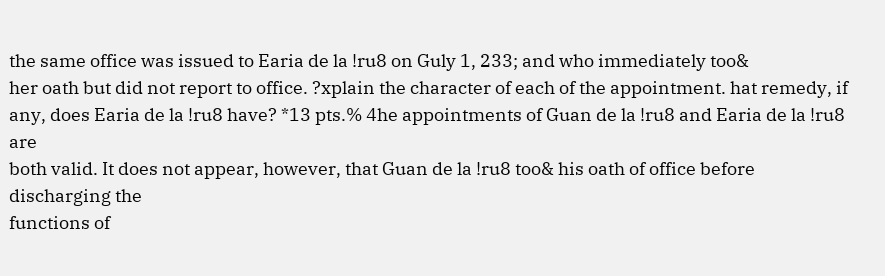the same office was issued to Earia de la !ru8 on Guly 1, 233; and who immediately too&
her oath but did not report to office. ?xplain the character of each of the appointment. hat remedy, if
any, does Earia de la !ru8 have? *13 pts.% 4he appointments of Guan de la !ru8 and Earia de la !ru8 are
both valid. It does not appear, however, that Guan de la !ru8 too& his oath of office before discharging the
functions of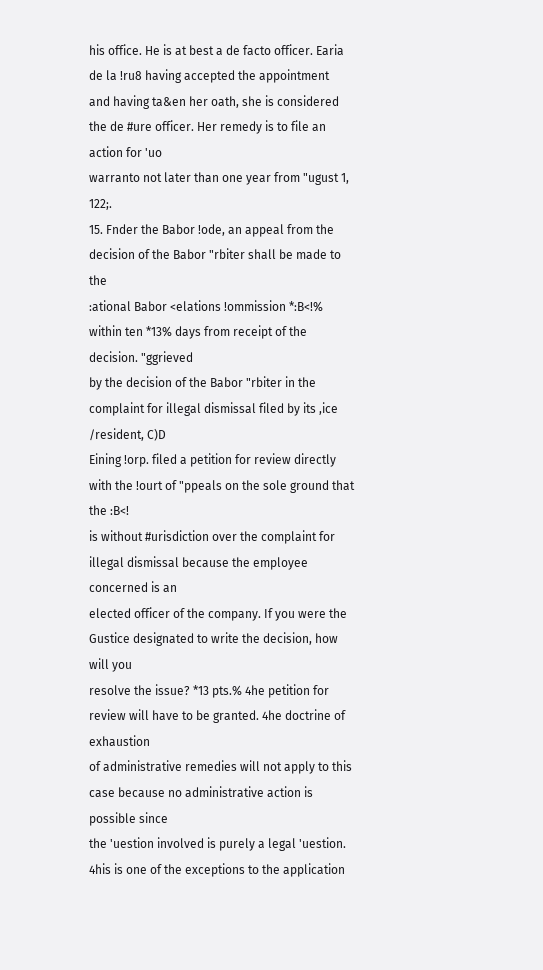his office. He is at best a de facto officer. Earia de la !ru8 having accepted the appointment
and having ta&en her oath, she is considered the de #ure officer. Her remedy is to file an action for 'uo
warranto not later than one year from "ugust 1, 122;.
15. Fnder the Babor !ode, an appeal from the decision of the Babor "rbiter shall be made to the
:ational Babor <elations !ommission *:B<!% within ten *13% days from receipt of the decision. "ggrieved
by the decision of the Babor "rbiter in the complaint for illegal dismissal filed by its ,ice /resident, C)D
Eining !orp. filed a petition for review directly with the !ourt of "ppeals on the sole ground that the :B<!
is without #urisdiction over the complaint for illegal dismissal because the employee concerned is an
elected officer of the company. If you were the Gustice designated to write the decision, how will you
resolve the issue? *13 pts.% 4he petition for review will have to be granted. 4he doctrine of exhaustion
of administrative remedies will not apply to this case because no administrative action is possible since
the 'uestion involved is purely a legal 'uestion. 4his is one of the exceptions to the application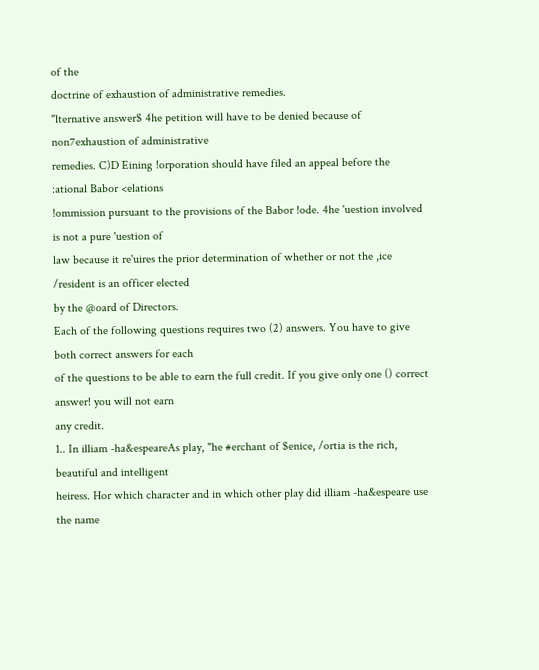of the
doctrine of exhaustion of administrative remedies.
"lternative answer$ 4he petition will have to be denied because of non7exhaustion of administrative
remedies. C)D Eining !orporation should have filed an appeal before the :ational Babor <elations
!ommission pursuant to the provisions of the Babor !ode. 4he 'uestion involved is not a pure 'uestion of
law because it re'uires the prior determination of whether or not the ,ice /resident is an officer elected
by the @oard of Directors.
Each of the following questions requires two (2) answers. You have to give both correct answers for each
of the questions to be able to earn the full credit. If you give only one () correct answer! you will not earn
any credit.
1.. In illiam -ha&espeareAs play, "he #erchant of $enice, /ortia is the rich, beautiful and intelligent
heiress. Hor which character and in which other play did illiam -ha&espeare use the name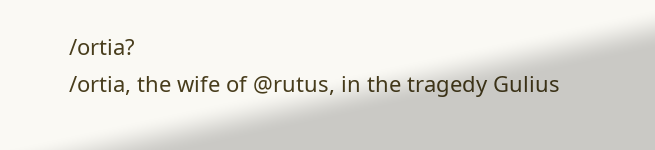/ortia?
/ortia, the wife of @rutus, in the tragedy Gulius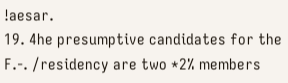!aesar.
19. 4he presumptive candidates for the F.-. /residency are two *2% members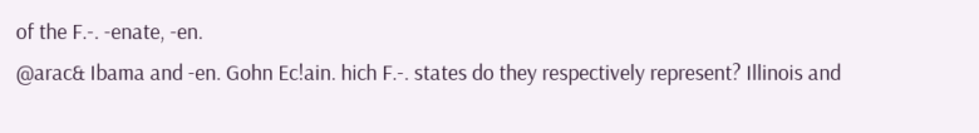of the F.-. -enate, -en.
@arac& Ibama and -en. Gohn Ec!ain. hich F.-. states do they respectively represent? Illinois and